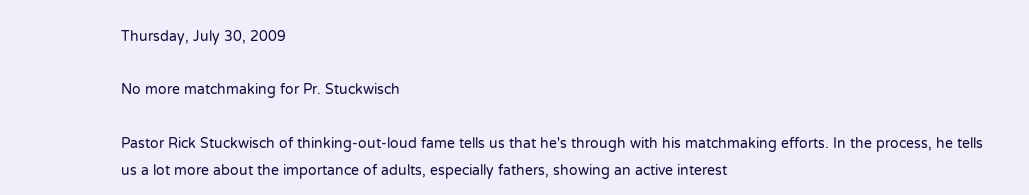Thursday, July 30, 2009

No more matchmaking for Pr. Stuckwisch

Pastor Rick Stuckwisch of thinking-out-loud fame tells us that he's through with his matchmaking efforts. In the process, he tells us a lot more about the importance of adults, especially fathers, showing an active interest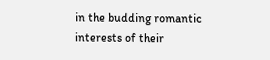in the budding romantic interests of their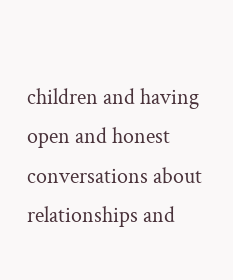children and having open and honest conversations about relationships and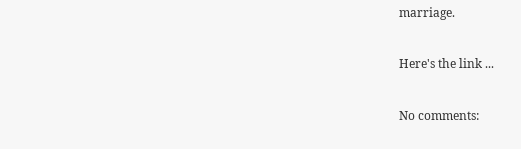marriage.

Here's the link ...

No comments: